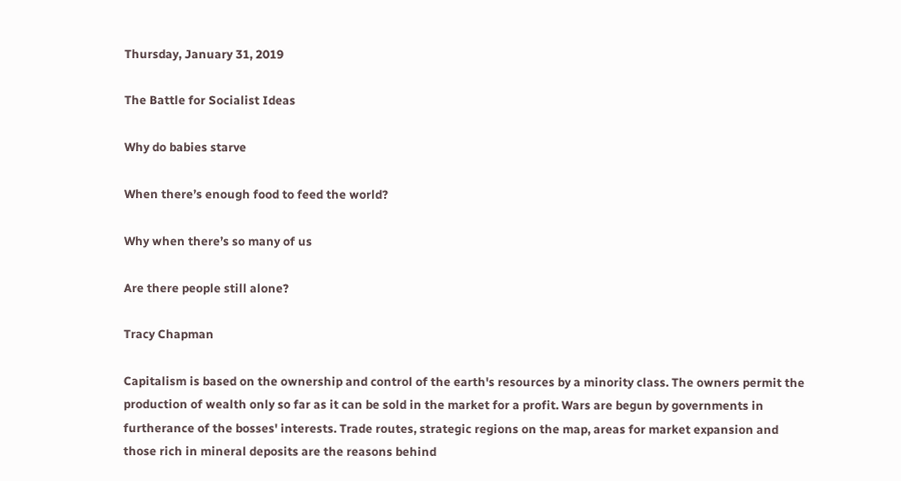Thursday, January 31, 2019

The Battle for Socialist Ideas

Why do babies starve

When there’s enough food to feed the world?

Why when there’s so many of us

Are there people still alone?

Tracy Chapman

Capitalism is based on the ownership and control of the earth's resources by a minority class. The owners permit the production of wealth only so far as it can be sold in the market for a profit. Wars are begun by governments in furtherance of the bosses' interests. Trade routes, strategic regions on the map, areas for market expansion and those rich in mineral deposits are the reasons behind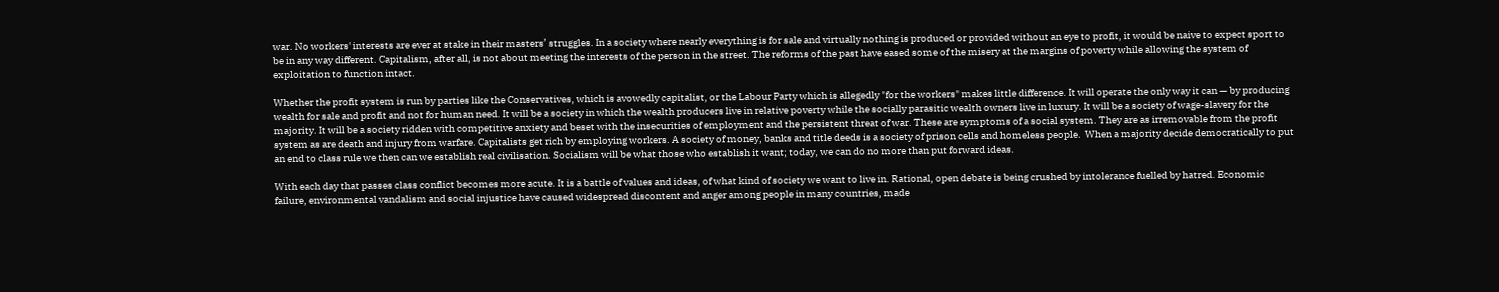war. No workers' interests are ever at stake in their masters’ struggles. In a society where nearly everything is for sale and virtually nothing is produced or provided without an eye to profit, it would be naive to expect sport to be in any way different. Capitalism, after all, is not about meeting the interests of the person in the street. The reforms of the past have eased some of the misery at the margins of poverty while allowing the system of exploitation to function intact.

Whether the profit system is run by parties like the Conservatives, which is avowedly capitalist, or the Labour Party which is allegedly "for the workers" makes little difference. It will operate the only way it can — by producing wealth for sale and profit and not for human need. It will be a society in which the wealth producers live in relative poverty while the socially parasitic wealth owners live in luxury. It will be a society of wage-slavery for the majority. It will be a society ridden with competitive anxiety and beset with the insecurities of employment and the persistent threat of war. These are symptoms of a social system. They are as irremovable from the profit system as are death and injury from warfare. Capitalists get rich by employing workers. A society of money, banks and title deeds is a society of prison cells and homeless people.  When a majority decide democratically to put an end to class rule we then can we establish real civilisation. Socialism will be what those who establish it want; today, we can do no more than put forward ideas.

With each day that passes class conflict becomes more acute. It is a battle of values and ideas, of what kind of society we want to live in. Rational, open debate is being crushed by intolerance fuelled by hatred. Economic failure, environmental vandalism and social injustice have caused widespread discontent and anger among people in many countries, made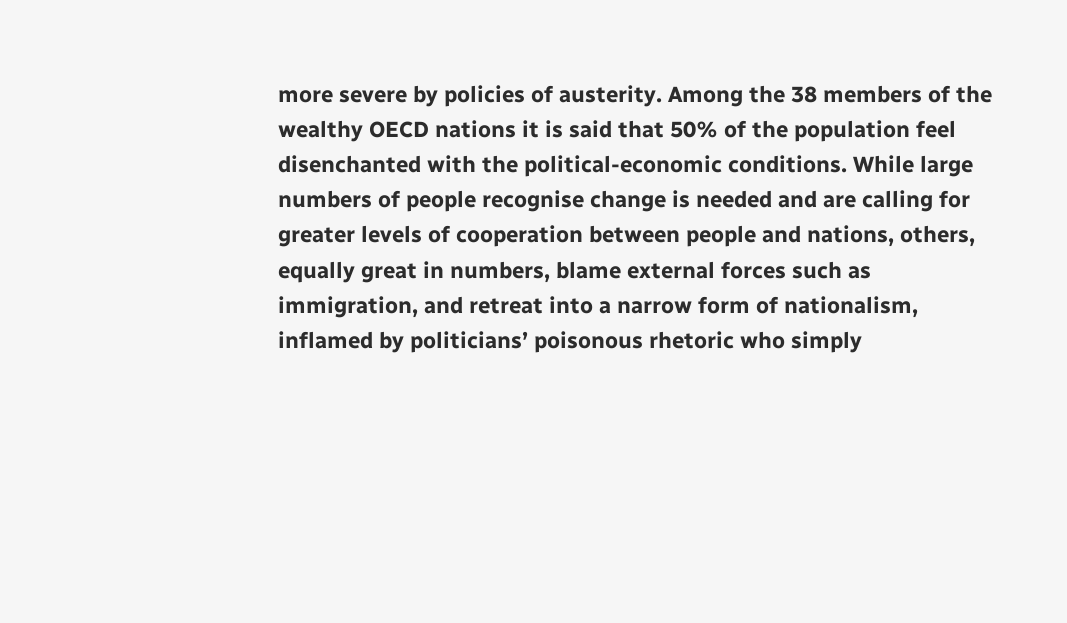more severe by policies of austerity. Among the 38 members of the wealthy OECD nations it is said that 50% of the population feel disenchanted with the political-economic conditions. While large numbers of people recognise change is needed and are calling for greater levels of cooperation between people and nations, others, equally great in numbers, blame external forces such as immigration, and retreat into a narrow form of nationalism, inflamed by politicians’ poisonous rhetoric who simply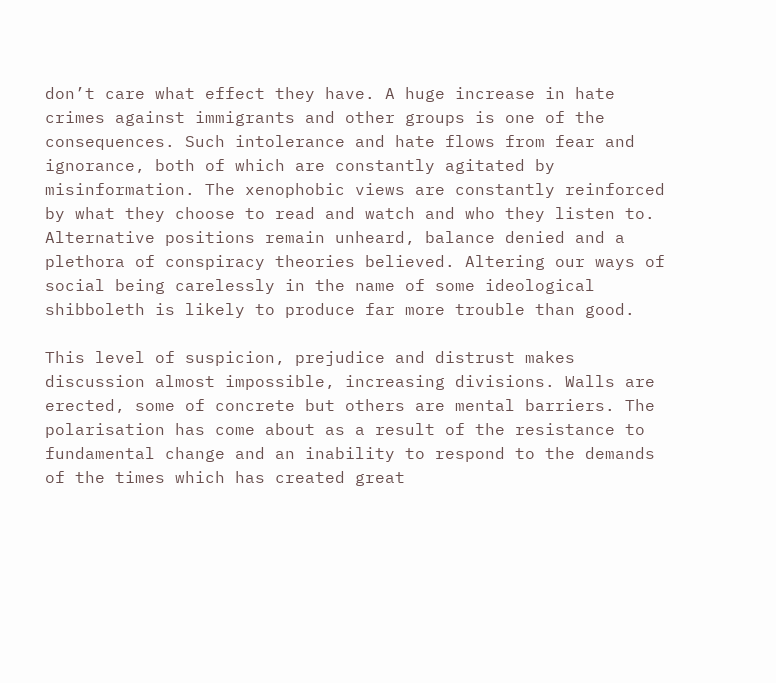don’t care what effect they have. A huge increase in hate crimes against immigrants and other groups is one of the consequences. Such intolerance and hate flows from fear and ignorance, both of which are constantly agitated by misinformation. The xenophobic views are constantly reinforced by what they choose to read and watch and who they listen to. Alternative positions remain unheard, balance denied and a plethora of conspiracy theories believed. Altering our ways of social being carelessly in the name of some ideological shibboleth is likely to produce far more trouble than good.

This level of suspicion, prejudice and distrust makes discussion almost impossible, increasing divisions. Walls are erected, some of concrete but others are mental barriers. The polarisation has come about as a result of the resistance to fundamental change and an inability to respond to the demands of the times which has created great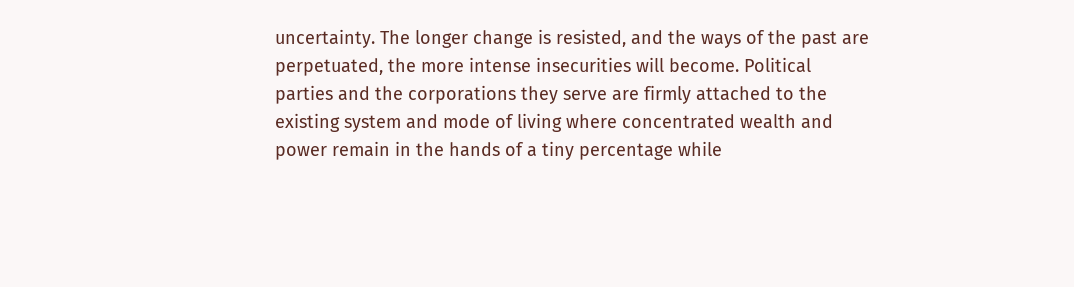uncertainty. The longer change is resisted, and the ways of the past are perpetuated, the more intense insecurities will become. Political parties and the corporations they serve are firmly attached to the existing system and mode of living where concentrated wealth and power remain in the hands of a tiny percentage while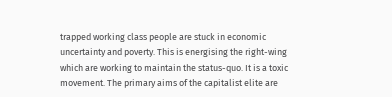trapped working class people are stuck in economic uncertainty and poverty. This is energising the right-wing which are working to maintain the status-quo. It is a toxic movement. The primary aims of the capitalist elite are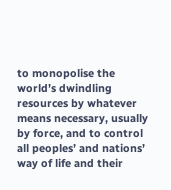to monopolise the world’s dwindling resources by whatever means necessary, usually by force, and to control all peoples’ and nations’ way of life and their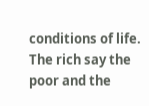conditions of life. The rich say the poor and the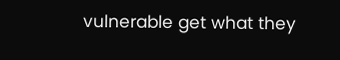vulnerable get what they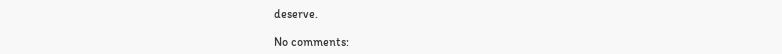deserve.

No comments: